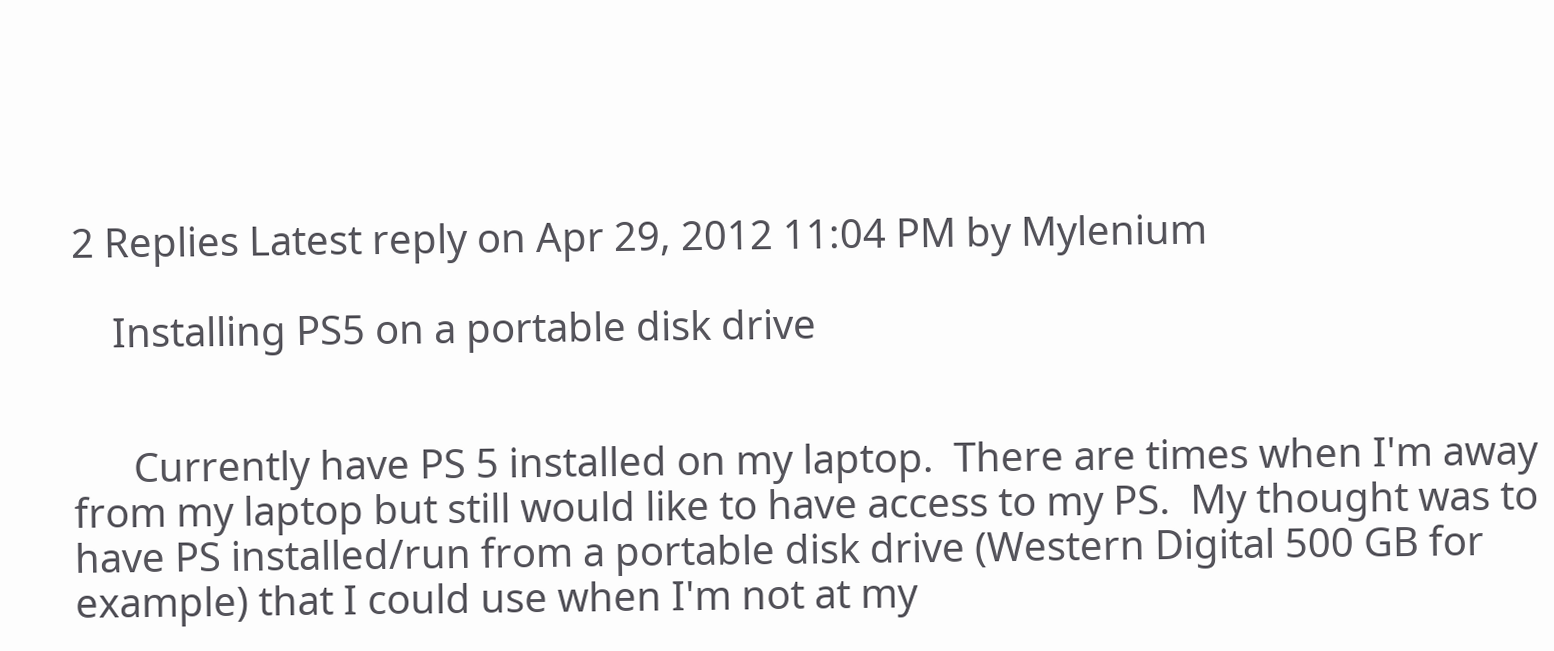2 Replies Latest reply on Apr 29, 2012 11:04 PM by Mylenium

    Installing PS5 on a portable disk drive


      Currently have PS 5 installed on my laptop.  There are times when I'm away from my laptop but still would like to have access to my PS.  My thought was to have PS installed/run from a portable disk drive (Western Digital 500 GB for example) that I could use when I'm not at my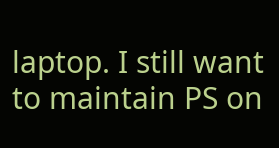laptop. I still want to maintain PS on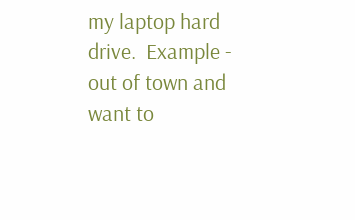my laptop hard drive.  Example - out of town and want to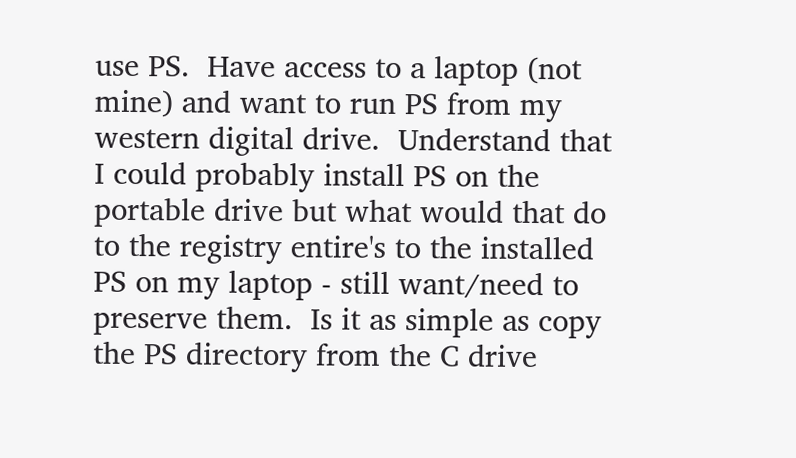use PS.  Have access to a laptop (not mine) and want to run PS from my western digital drive.  Understand that I could probably install PS on the portable drive but what would that do to the registry entire's to the installed PS on my laptop - still want/need to preserve them.  Is it as simple as copy the PS directory from the C drive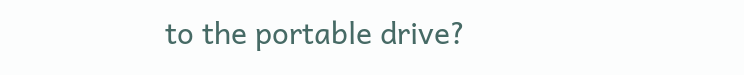to the portable drive?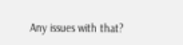Any issues with that?